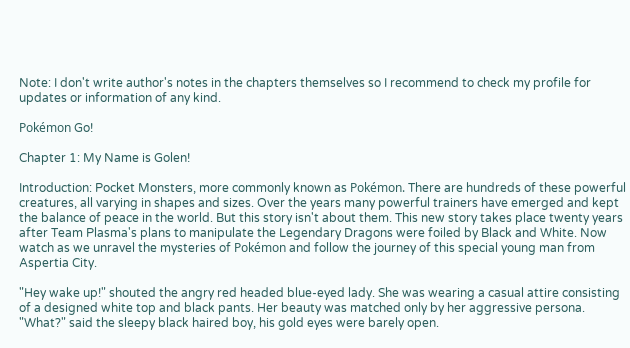Note: I don't write author's notes in the chapters themselves so I recommend to check my profile for updates or information of any kind.

Pokémon Go!

Chapter 1: My Name is Golen!

Introduction: Pocket Monsters, more commonly known as Pokémon. There are hundreds of these powerful creatures, all varying in shapes and sizes. Over the years many powerful trainers have emerged and kept the balance of peace in the world. But this story isn't about them. This new story takes place twenty years after Team Plasma's plans to manipulate the Legendary Dragons were foiled by Black and White. Now watch as we unravel the mysteries of Pokémon and follow the journey of this special young man from Aspertia City.

"Hey wake up!" shouted the angry red headed blue-eyed lady. She was wearing a casual attire consisting of a designed white top and black pants. Her beauty was matched only by her aggressive persona. "What?" said the sleepy black haired boy, his gold eyes were barely open.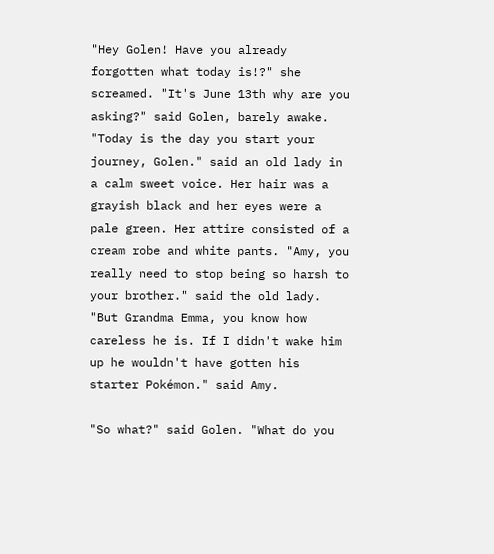"Hey Golen! Have you already forgotten what today is!?" she screamed. "It's June 13th why are you asking?" said Golen, barely awake. "Today is the day you start your journey, Golen." said an old lady in a calm sweet voice. Her hair was a grayish black and her eyes were a pale green. Her attire consisted of a cream robe and white pants. "Amy, you really need to stop being so harsh to your brother." said the old lady. "But Grandma Emma, you know how careless he is. If I didn't wake him up he wouldn't have gotten his starter Pokémon." said Amy.

"So what?" said Golen. "What do you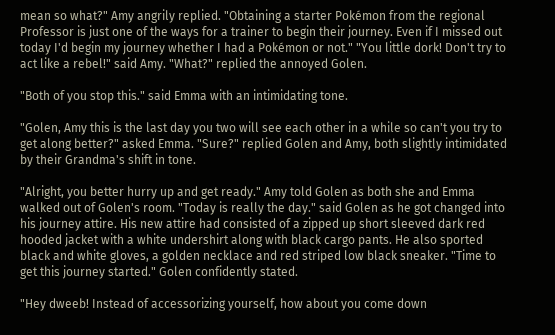mean so what?" Amy angrily replied. "Obtaining a starter Pokémon from the regional Professor is just one of the ways for a trainer to begin their journey. Even if I missed out today I'd begin my journey whether I had a Pokémon or not." "You little dork! Don't try to act like a rebel!" said Amy. "What?" replied the annoyed Golen.

"Both of you stop this." said Emma with an intimidating tone.

"Golen, Amy this is the last day you two will see each other in a while so can't you try to get along better?" asked Emma. "Sure?" replied Golen and Amy, both slightly intimidated by their Grandma's shift in tone.

"Alright, you better hurry up and get ready." Amy told Golen as both she and Emma walked out of Golen's room. "Today is really the day." said Golen as he got changed into his journey attire. His new attire had consisted of a zipped up short sleeved dark red hooded jacket with a white undershirt along with black cargo pants. He also sported black and white gloves, a golden necklace and red striped low black sneaker. "Time to get this journey started." Golen confidently stated.

"Hey dweeb! Instead of accessorizing yourself, how about you come down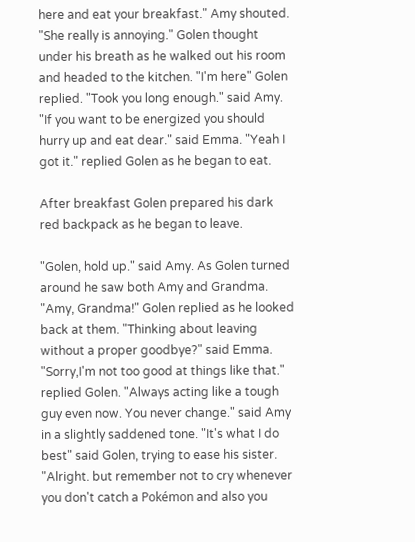here and eat your breakfast." Amy shouted. "She really is annoying." Golen thought under his breath as he walked out his room and headed to the kitchen. "I'm here" Golen replied. "Took you long enough." said Amy. "If you want to be energized you should hurry up and eat dear." said Emma. "Yeah I got it." replied Golen as he began to eat.

After breakfast Golen prepared his dark red backpack as he began to leave.

"Golen, hold up." said Amy. As Golen turned around he saw both Amy and Grandma. "Amy, Grandma!" Golen replied as he looked back at them. "Thinking about leaving without a proper goodbye?" said Emma. "Sorry,I'm not too good at things like that." replied Golen. "Always acting like a tough guy even now. You never change." said Amy in a slightly saddened tone. "It's what I do best" said Golen, trying to ease his sister. "Alright. but remember not to cry whenever you don't catch a Pokémon and also you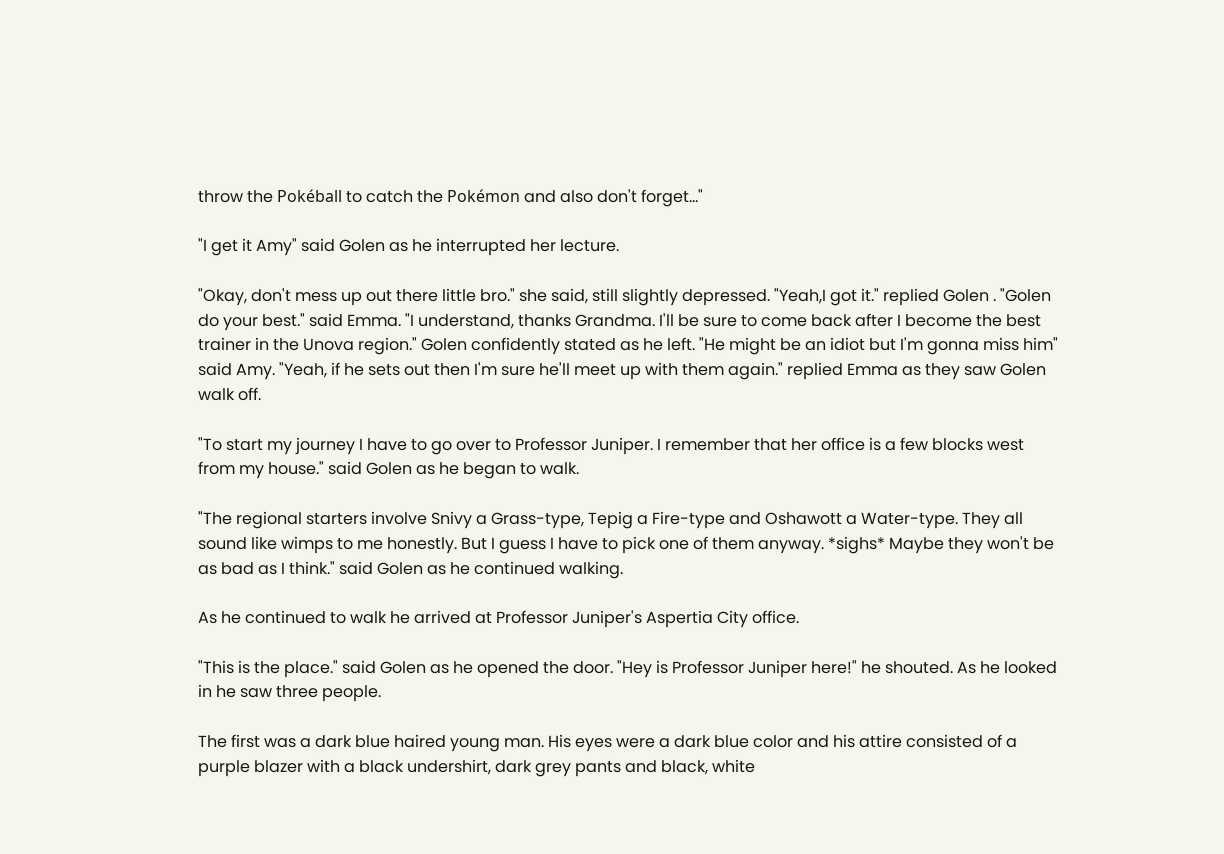throw the Pokéball to catch the Pokémon and also don't forget..."

"I get it Amy" said Golen as he interrupted her lecture.

"Okay, don't mess up out there little bro." she said, still slightly depressed. "Yeah,I got it." replied Golen . "Golen do your best." said Emma. "I understand, thanks Grandma. I'll be sure to come back after I become the best trainer in the Unova region." Golen confidently stated as he left. "He might be an idiot but I'm gonna miss him" said Amy. "Yeah, if he sets out then I'm sure he'll meet up with them again." replied Emma as they saw Golen walk off.

"To start my journey I have to go over to Professor Juniper. I remember that her office is a few blocks west from my house." said Golen as he began to walk.

"The regional starters involve Snivy a Grass-type, Tepig a Fire-type and Oshawott a Water-type. They all sound like wimps to me honestly. But I guess I have to pick one of them anyway. *sighs* Maybe they won't be as bad as I think." said Golen as he continued walking.

As he continued to walk he arrived at Professor Juniper's Aspertia City office.

"This is the place." said Golen as he opened the door. "Hey is Professor Juniper here!" he shouted. As he looked in he saw three people.

The first was a dark blue haired young man. His eyes were a dark blue color and his attire consisted of a purple blazer with a black undershirt, dark grey pants and black, white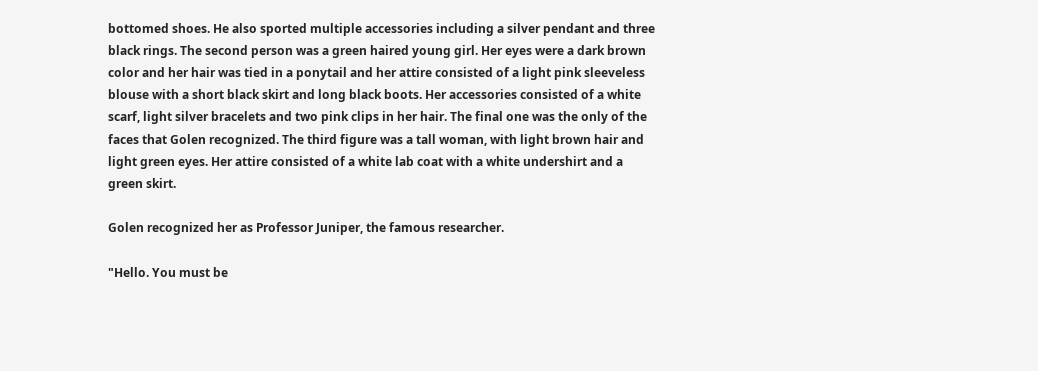bottomed shoes. He also sported multiple accessories including a silver pendant and three black rings. The second person was a green haired young girl. Her eyes were a dark brown color and her hair was tied in a ponytail and her attire consisted of a light pink sleeveless blouse with a short black skirt and long black boots. Her accessories consisted of a white scarf, light silver bracelets and two pink clips in her hair. The final one was the only of the faces that Golen recognized. The third figure was a tall woman, with light brown hair and light green eyes. Her attire consisted of a white lab coat with a white undershirt and a green skirt.

Golen recognized her as Professor Juniper, the famous researcher.

"Hello. You must be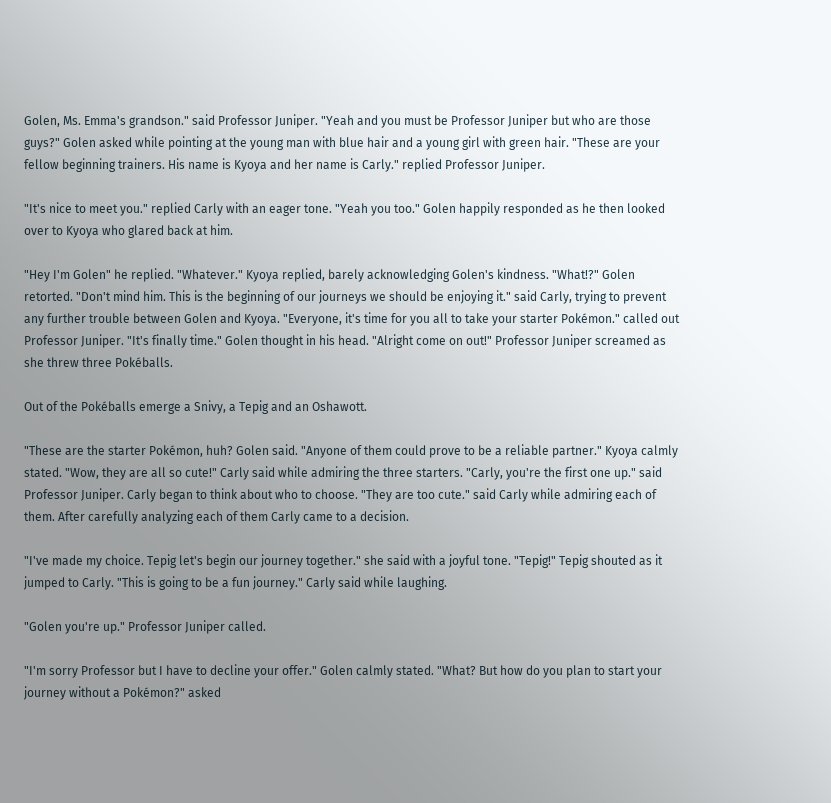Golen, Ms. Emma's grandson." said Professor Juniper. "Yeah and you must be Professor Juniper but who are those guys?" Golen asked while pointing at the young man with blue hair and a young girl with green hair. "These are your fellow beginning trainers. His name is Kyoya and her name is Carly." replied Professor Juniper.

"It's nice to meet you." replied Carly with an eager tone. "Yeah you too." Golen happily responded as he then looked over to Kyoya who glared back at him.

"Hey I'm Golen" he replied. "Whatever." Kyoya replied, barely acknowledging Golen's kindness. "What!?" Golen retorted. "Don't mind him. This is the beginning of our journeys we should be enjoying it." said Carly, trying to prevent any further trouble between Golen and Kyoya. "Everyone, it's time for you all to take your starter Pokémon." called out Professor Juniper. "It's finally time." Golen thought in his head. "Alright come on out!" Professor Juniper screamed as she threw three Pokéballs.

Out of the Pokéballs emerge a Snivy, a Tepig and an Oshawott.

"These are the starter Pokémon, huh? Golen said. "Anyone of them could prove to be a reliable partner." Kyoya calmly stated. "Wow, they are all so cute!" Carly said while admiring the three starters. "Carly, you're the first one up." said Professor Juniper. Carly began to think about who to choose. "They are too cute." said Carly while admiring each of them. After carefully analyzing each of them Carly came to a decision.

"I've made my choice. Tepig let's begin our journey together." she said with a joyful tone. "Tepig!" Tepig shouted as it jumped to Carly. "This is going to be a fun journey." Carly said while laughing.

"Golen you're up." Professor Juniper called.

"I'm sorry Professor but I have to decline your offer." Golen calmly stated. "What? But how do you plan to start your journey without a Pokémon?" asked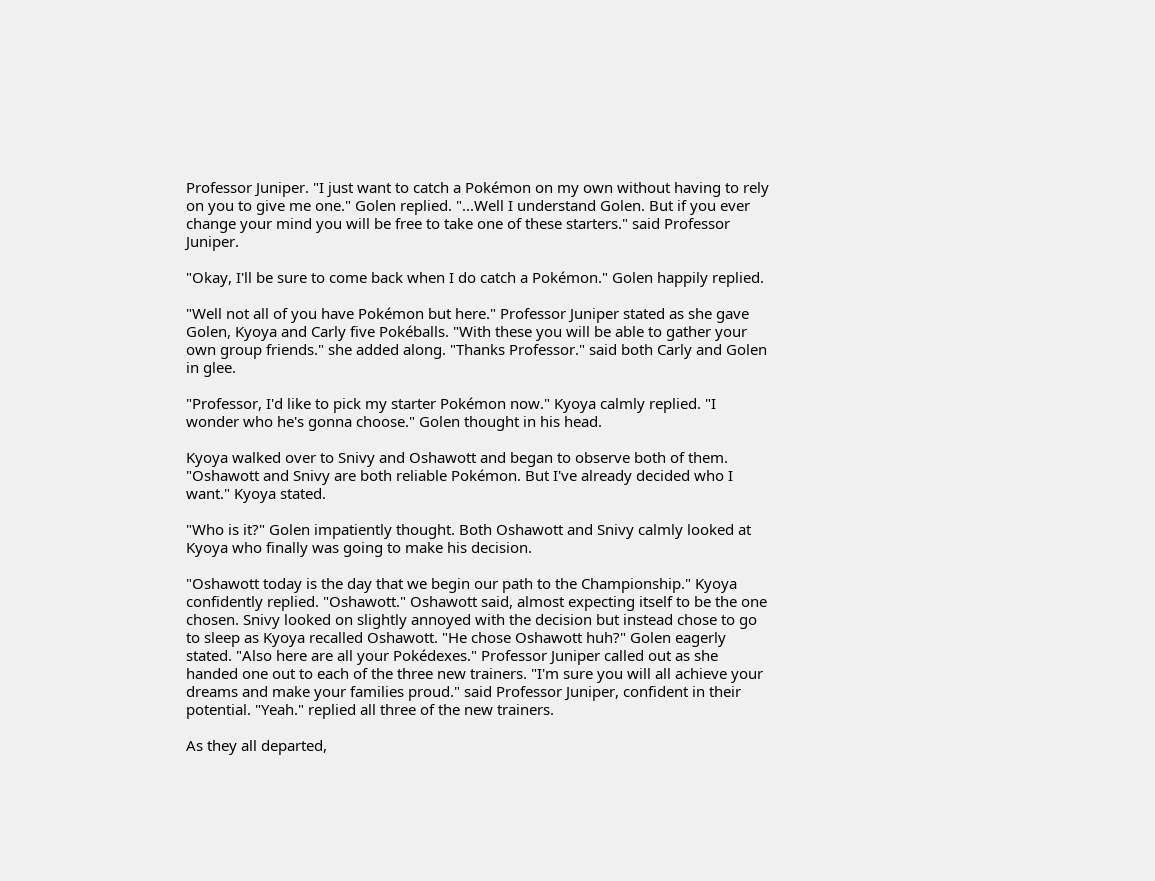Professor Juniper. "I just want to catch a Pokémon on my own without having to rely on you to give me one." Golen replied. "...Well I understand Golen. But if you ever change your mind you will be free to take one of these starters." said Professor Juniper.

"Okay, I'll be sure to come back when I do catch a Pokémon." Golen happily replied.

"Well not all of you have Pokémon but here." Professor Juniper stated as she gave Golen, Kyoya and Carly five Pokéballs. "With these you will be able to gather your own group friends." she added along. "Thanks Professor." said both Carly and Golen in glee.

"Professor, I'd like to pick my starter Pokémon now." Kyoya calmly replied. "I wonder who he's gonna choose." Golen thought in his head.

Kyoya walked over to Snivy and Oshawott and began to observe both of them. "Oshawott and Snivy are both reliable Pokémon. But I've already decided who I want." Kyoya stated.

"Who is it?" Golen impatiently thought. Both Oshawott and Snivy calmly looked at Kyoya who finally was going to make his decision.

"Oshawott today is the day that we begin our path to the Championship." Kyoya confidently replied. "Oshawott." Oshawott said, almost expecting itself to be the one chosen. Snivy looked on slightly annoyed with the decision but instead chose to go to sleep as Kyoya recalled Oshawott. "He chose Oshawott huh?" Golen eagerly stated. "Also here are all your Pokédexes." Professor Juniper called out as she handed one out to each of the three new trainers. "I'm sure you will all achieve your dreams and make your families proud." said Professor Juniper, confident in their potential. "Yeah." replied all three of the new trainers.

As they all departed,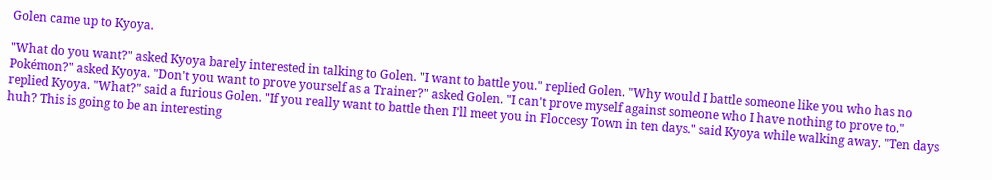Golen came up to Kyoya.

"What do you want?" asked Kyoya barely interested in talking to Golen. "I want to battle you." replied Golen. "Why would I battle someone like you who has no Pokémon?" asked Kyoya. "Don't you want to prove yourself as a Trainer?" asked Golen. "I can't prove myself against someone who I have nothing to prove to." replied Kyoya. "What?" said a furious Golen. "If you really want to battle then I'll meet you in Floccesy Town in ten days." said Kyoya while walking away. "Ten days huh? This is going to be an interesting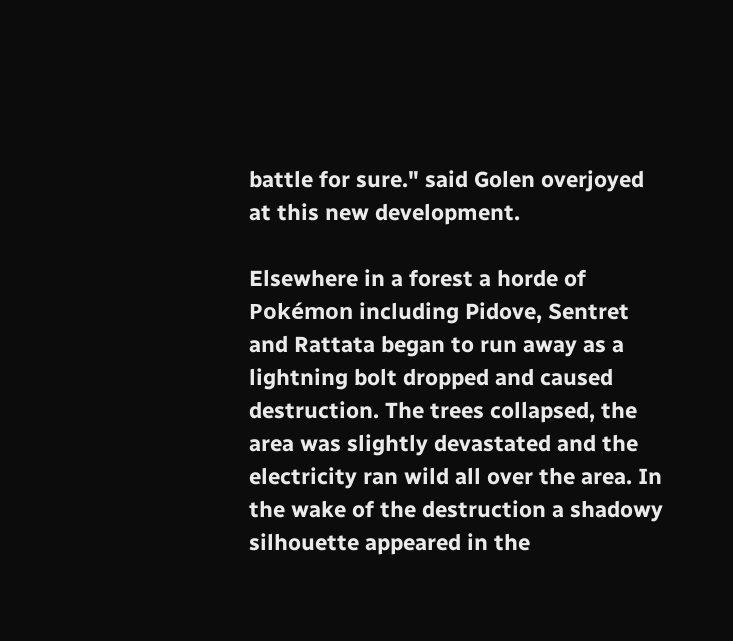battle for sure." said Golen overjoyed at this new development.

Elsewhere in a forest a horde of Pokémon including Pidove, Sentret and Rattata began to run away as a lightning bolt dropped and caused destruction. The trees collapsed, the area was slightly devastated and the electricity ran wild all over the area. In the wake of the destruction a shadowy silhouette appeared in the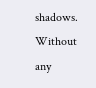shadows. Without any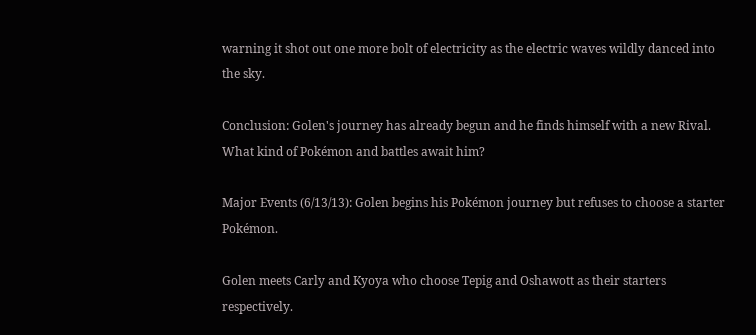warning it shot out one more bolt of electricity as the electric waves wildly danced into the sky.

Conclusion: Golen's journey has already begun and he finds himself with a new Rival. What kind of Pokémon and battles await him?

Major Events (6/13/13): Golen begins his Pokémon journey but refuses to choose a starter Pokémon.

Golen meets Carly and Kyoya who choose Tepig and Oshawott as their starters respectively.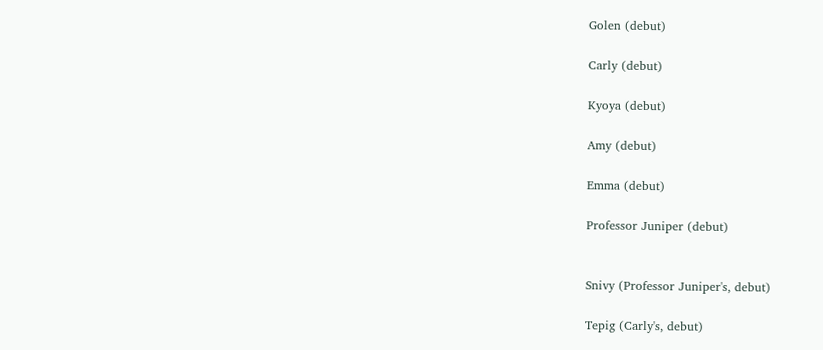Golen (debut)

Carly (debut)

Kyoya (debut)

Amy (debut)

Emma (debut)

Professor Juniper (debut)


Snivy (Professor Juniper's, debut)

Tepig (Carly's, debut)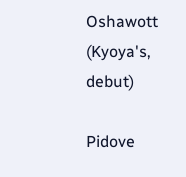Oshawott (Kyoya's, debut)

Pidove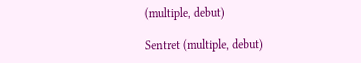(multiple, debut)

Sentret (multiple, debut)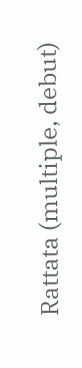Rattata (multiple, debut)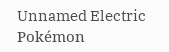Unnamed Electric Pokémon